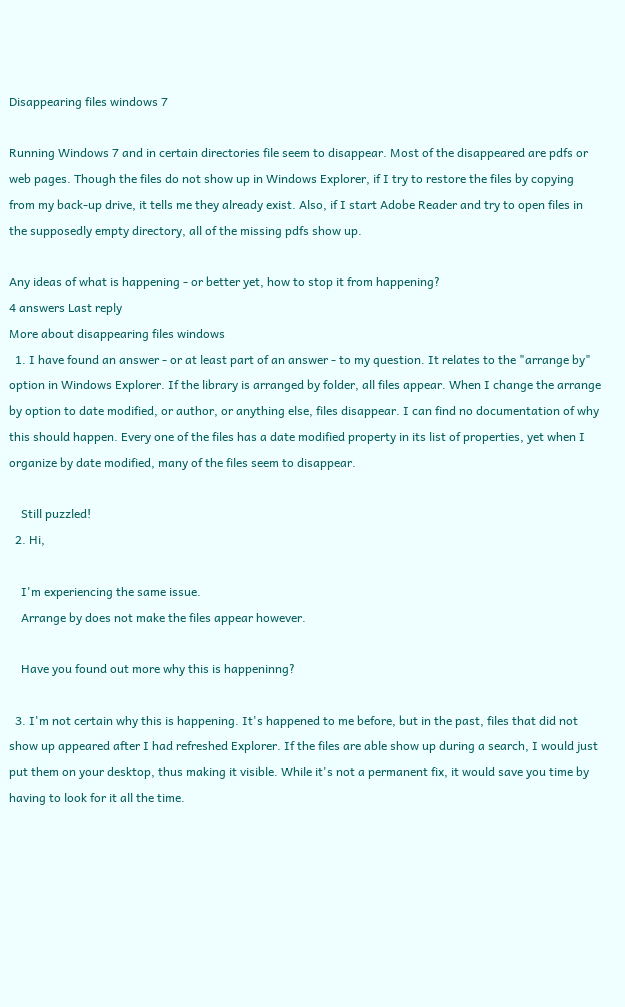Disappearing files windows 7

Running Windows 7 and in certain directories file seem to disappear. Most of the disappeared are pdfs or web pages. Though the files do not show up in Windows Explorer, if I try to restore the files by copying from my back-up drive, it tells me they already exist. Also, if I start Adobe Reader and try to open files in the supposedly empty directory, all of the missing pdfs show up.

Any ideas of what is happening - or better yet, how to stop it from happening?
4 answers Last reply
More about disappearing files windows
  1. I have found an answer - or at least part of an answer - to my question. It relates to the "arrange by" option in Windows Explorer. If the library is arranged by folder, all files appear. When I change the arrange by option to date modified, or author, or anything else, files disappear. I can find no documentation of why this should happen. Every one of the files has a date modified property in its list of properties, yet when I organize by date modified, many of the files seem to disappear.

    Still puzzled!
  2. Hi,

    I'm experiencing the same issue.
    Arrange by does not make the files appear however.

    Have you found out more why this is happeninng?

  3. I'm not certain why this is happening. It's happened to me before, but in the past, files that did not show up appeared after I had refreshed Explorer. If the files are able show up during a search, I would just put them on your desktop, thus making it visible. While it's not a permanent fix, it would save you time by having to look for it all the time.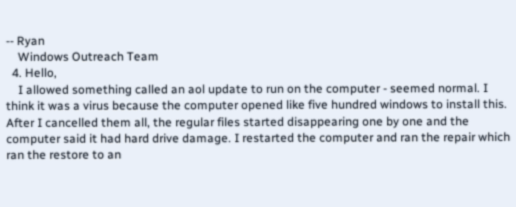-- Ryan
    Windows Outreach Team
  4. Hello,
    I allowed something called an aol update to run on the computer - seemed normal. I think it was a virus because the computer opened like five hundred windows to install this. After I cancelled them all, the regular files started disappearing one by one and the computer said it had hard drive damage. I restarted the computer and ran the repair which ran the restore to an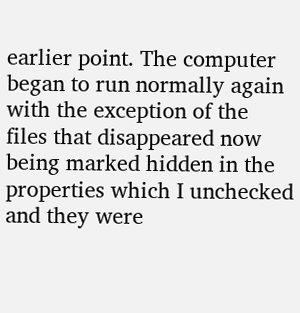earlier point. The computer began to run normally again with the exception of the files that disappeared now being marked hidden in the properties which I unchecked and they were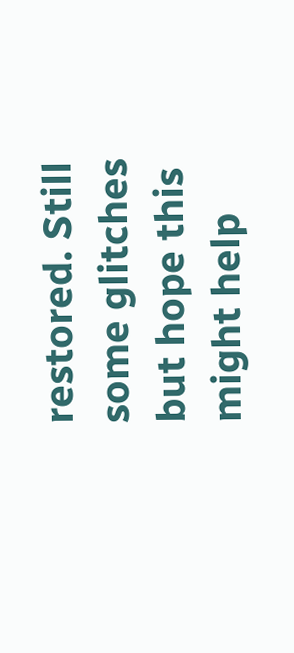restored. Still some glitches but hope this might help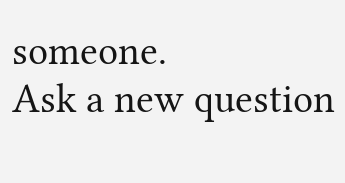someone.
Ask a new question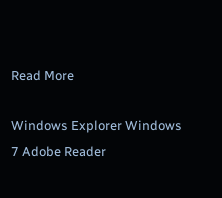Read More

Windows Explorer Windows 7 Adobe Reader